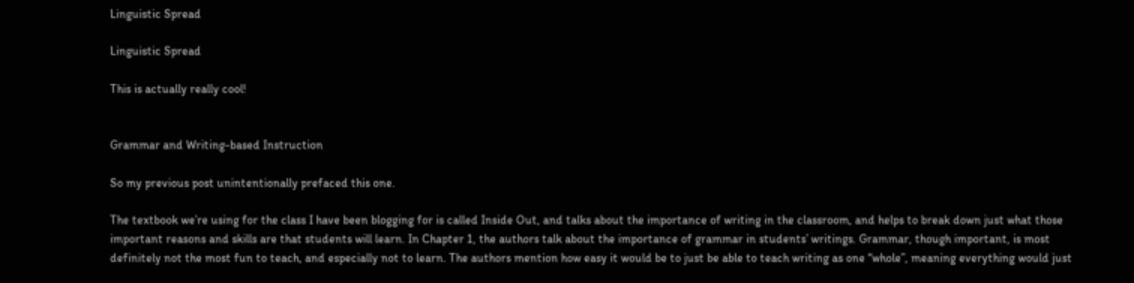Linguistic Spread

Linguistic Spread

This is actually really cool!


Grammar and Writing-based Instruction

So my previous post unintentionally prefaced this one.

The textbook we’re using for the class I have been blogging for is called Inside Out, and talks about the importance of writing in the classroom, and helps to break down just what those important reasons and skills are that students will learn. In Chapter 1, the authors talk about the importance of grammar in students’ writings. Grammar, though important, is most definitely not the most fun to teach, and especially not to learn. The authors mention how easy it would be to just be able to teach writing as one “whole”, meaning everything would just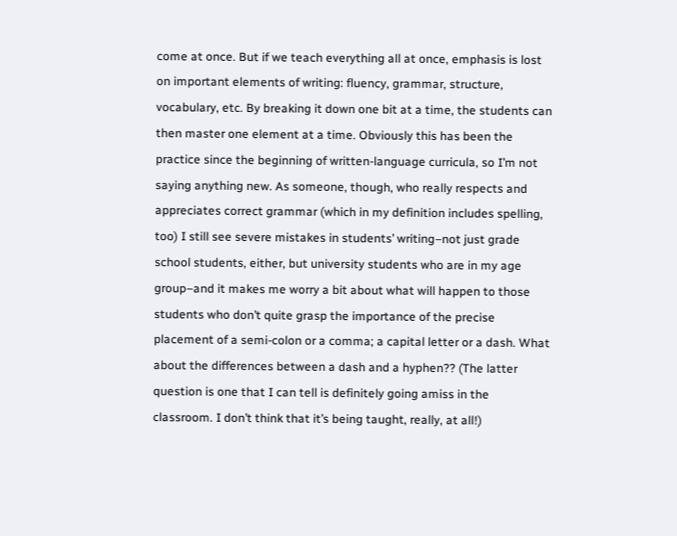come at once. But if we teach everything all at once, emphasis is lost on important elements of writing: fluency, grammar, structure, vocabulary, etc. By breaking it down one bit at a time, the students can then master one element at a time. Obviously this has been the practice since the beginning of written-language curricula, so I’m not saying anything new. As someone, though, who really respects and appreciates correct grammar (which in my definition includes spelling, too) I still see severe mistakes in students’ writing–not just grade school students, either, but university students who are in my age group–and it makes me worry a bit about what will happen to those students who don’t quite grasp the importance of the precise placement of a semi-colon or a comma; a capital letter or a dash. What about the differences between a dash and a hyphen?? (The latter question is one that I can tell is definitely going amiss in the classroom. I don’t think that it’s being taught, really, at all!)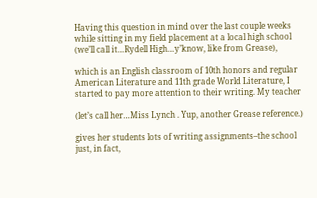Having this question in mind over the last couple weeks while sitting in my field placement at a local high school (we’ll call it…Rydell High…y’know, like from Grease),

which is an English classroom of 10th honors and regular American Literature and 11th grade World Literature, I started to pay more attention to their writing. My teacher

(let’s call her…Miss Lynch . Yup, another Grease reference.)

gives her students lots of writing assignments–the school just, in fact,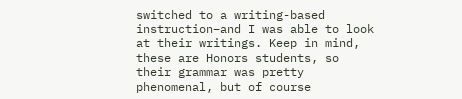switched to a writing-based instruction–and I was able to look at their writings. Keep in mind, these are Honors students, so their grammar was pretty phenomenal, but of course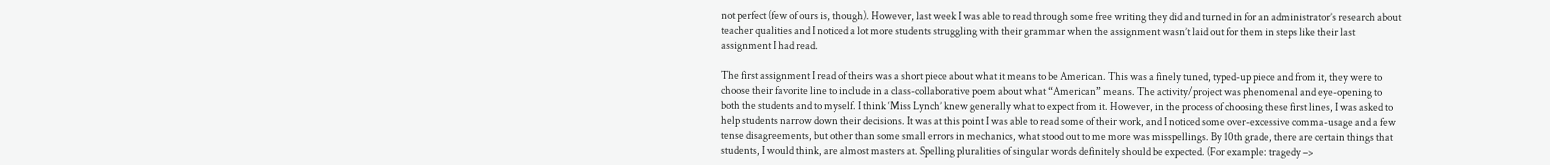not perfect (few of ours is, though). However, last week I was able to read through some free writing they did and turned in for an administrator’s research about teacher qualities and I noticed a lot more students struggling with their grammar when the assignment wasn’t laid out for them in steps like their last assignment I had read.

The first assignment I read of theirs was a short piece about what it means to be American. This was a finely tuned, typed-up piece and from it, they were to choose their favorite line to include in a class-collaborative poem about what “American” means. The activity/project was phenomenal and eye-opening to both the students and to myself. I think ‘Miss Lynch’ knew generally what to expect from it. However, in the process of choosing these first lines, I was asked to help students narrow down their decisions. It was at this point I was able to read some of their work, and I noticed some over-excessive comma-usage and a few tense disagreements, but other than some small errors in mechanics, what stood out to me more was misspellings. By 10th grade, there are certain things that students, I would think, are almost masters at. Spelling pluralities of singular words definitely should be expected. (For example: tragedy –>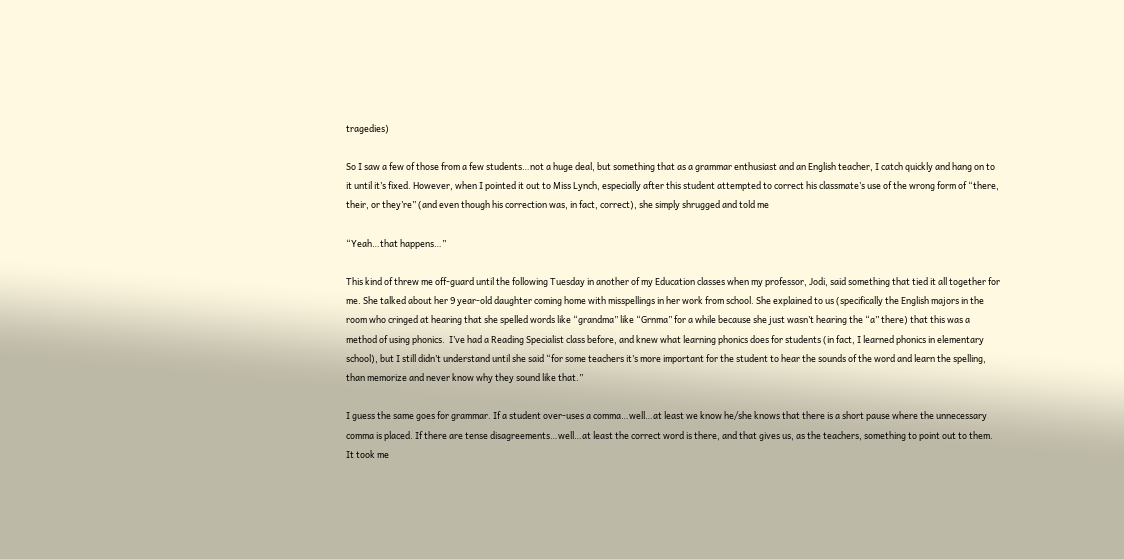tragedies)

So I saw a few of those from a few students…not a huge deal, but something that as a grammar enthusiast and an English teacher, I catch quickly and hang on to it until it’s fixed. However, when I pointed it out to Miss Lynch, especially after this student attempted to correct his classmate’s use of the wrong form of “there, their, or they’re” (and even though his correction was, in fact, correct), she simply shrugged and told me

“Yeah…that happens…”

This kind of threw me off-guard until the following Tuesday in another of my Education classes when my professor, Jodi, said something that tied it all together for me. She talked about her 9 year-old daughter coming home with misspellings in her work from school. She explained to us (specifically the English majors in the room who cringed at hearing that she spelled words like “grandma” like “Grnma” for a while because she just wasn’t hearing the “a” there) that this was a method of using phonics.  I’ve had a Reading Specialist class before, and knew what learning phonics does for students (in fact, I learned phonics in elementary school), but I still didn’t understand until she said “for some teachers it’s more important for the student to hear the sounds of the word and learn the spelling, than memorize and never know why they sound like that.”

I guess the same goes for grammar. If a student over-uses a comma…well…at least we know he/she knows that there is a short pause where the unnecessary comma is placed. If there are tense disagreements…well…at least the correct word is there, and that gives us, as the teachers, something to point out to them. It took me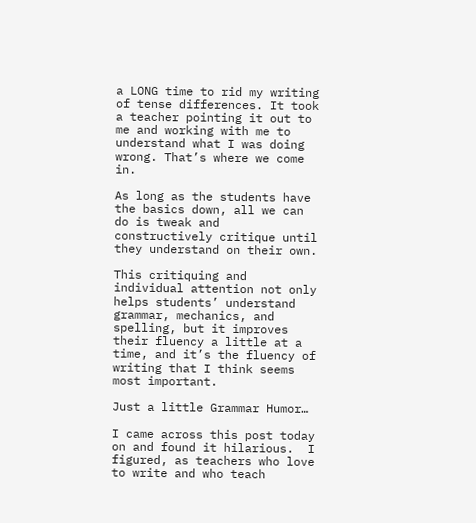a LONG time to rid my writing of tense differences. It took a teacher pointing it out to me and working with me to understand what I was doing wrong. That’s where we come in.

As long as the students have the basics down, all we can do is tweak and constructively critique until they understand on their own.

This critiquing and individual attention not only helps students’ understand grammar, mechanics, and spelling, but it improves their fluency a little at a time, and it’s the fluency of writing that I think seems most important.

Just a little Grammar Humor…

I came across this post today on and found it hilarious.  I figured, as teachers who love to write and who teach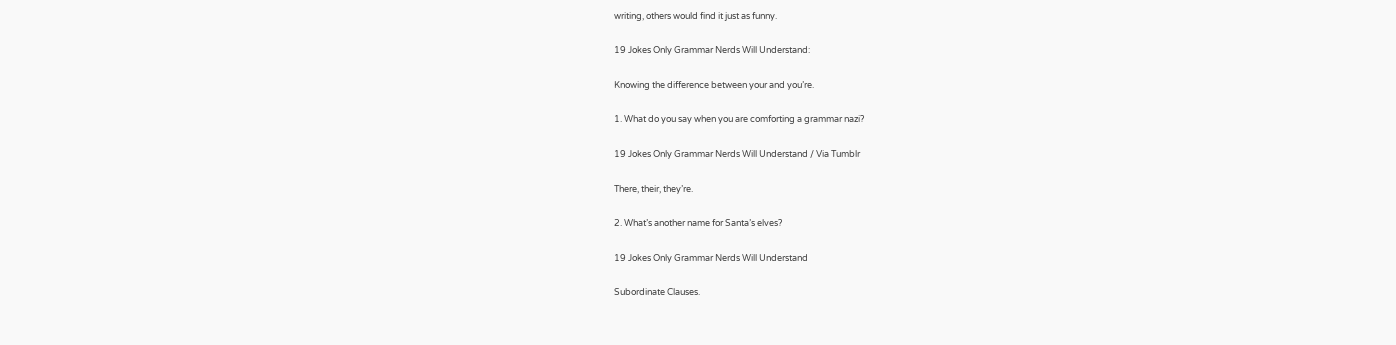writing, others would find it just as funny.

19 Jokes Only Grammar Nerds Will Understand:

Knowing the difference between your and you’re.

1. What do you say when you are comforting a grammar nazi?

19 Jokes Only Grammar Nerds Will Understand / Via Tumblr

There, their, they’re.

2. What’s another name for Santa’s elves?

19 Jokes Only Grammar Nerds Will Understand

Subordinate Clauses.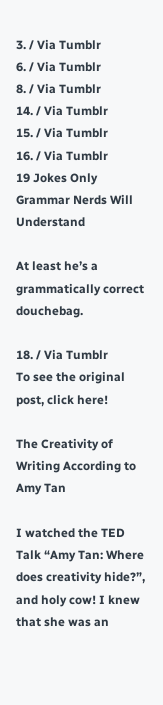3. / Via Tumblr
6. / Via Tumblr
8. / Via Tumblr
14. / Via Tumblr
15. / Via Tumblr
16. / Via Tumblr
19 Jokes Only Grammar Nerds Will Understand

At least he’s a grammatically correct douchebag.

18. / Via Tumblr
To see the original post, click here!

The Creativity of Writing According to Amy Tan

I watched the TED Talk “Amy Tan: Where does creativity hide?”, and holy cow! I knew that she was an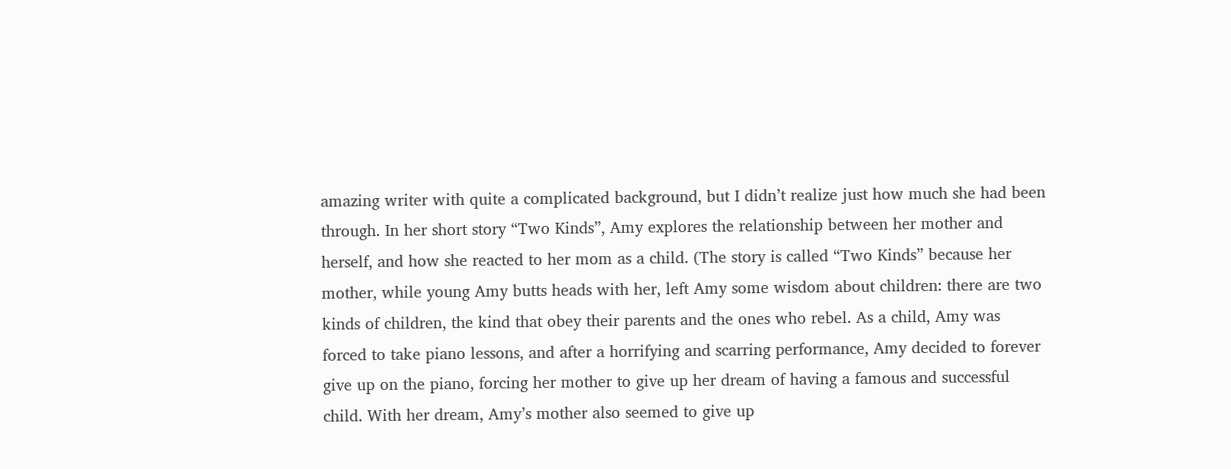amazing writer with quite a complicated background, but I didn’t realize just how much she had been through. In her short story “Two Kinds”, Amy explores the relationship between her mother and herself, and how she reacted to her mom as a child. (The story is called “Two Kinds” because her mother, while young Amy butts heads with her, left Amy some wisdom about children: there are two kinds of children, the kind that obey their parents and the ones who rebel. As a child, Amy was forced to take piano lessons, and after a horrifying and scarring performance, Amy decided to forever give up on the piano, forcing her mother to give up her dream of having a famous and successful child. With her dream, Amy’s mother also seemed to give up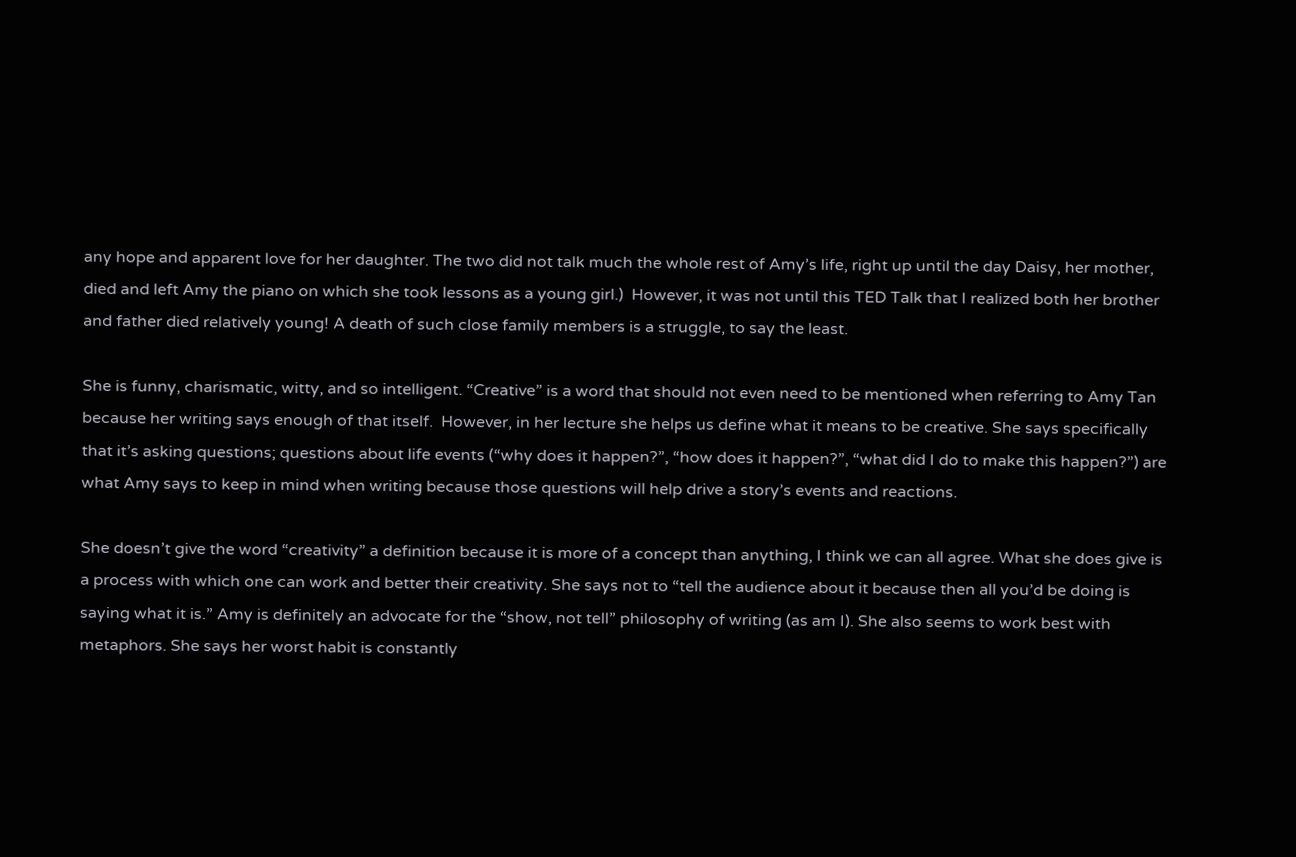any hope and apparent love for her daughter. The two did not talk much the whole rest of Amy’s life, right up until the day Daisy, her mother, died and left Amy the piano on which she took lessons as a young girl.)  However, it was not until this TED Talk that I realized both her brother and father died relatively young! A death of such close family members is a struggle, to say the least.

She is funny, charismatic, witty, and so intelligent. “Creative” is a word that should not even need to be mentioned when referring to Amy Tan because her writing says enough of that itself.  However, in her lecture she helps us define what it means to be creative. She says specifically that it’s asking questions; questions about life events (“why does it happen?”, “how does it happen?”, “what did I do to make this happen?”) are what Amy says to keep in mind when writing because those questions will help drive a story’s events and reactions.

She doesn’t give the word “creativity” a definition because it is more of a concept than anything, I think we can all agree. What she does give is a process with which one can work and better their creativity. She says not to “tell the audience about it because then all you’d be doing is saying what it is.” Amy is definitely an advocate for the “show, not tell” philosophy of writing (as am I). She also seems to work best with metaphors. She says her worst habit is constantly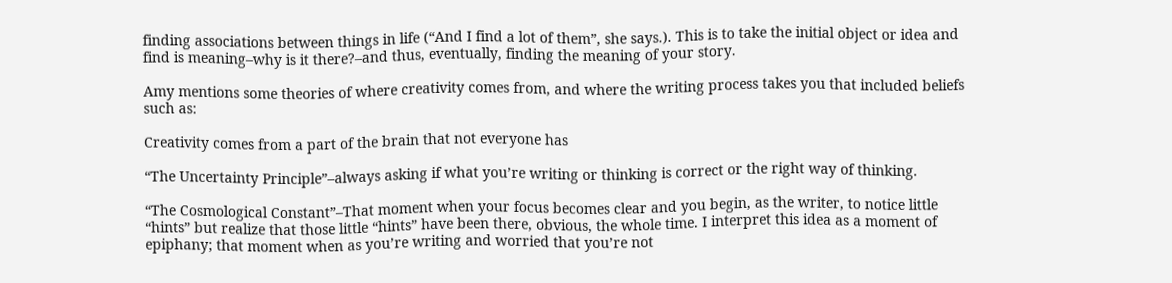finding associations between things in life (“And I find a lot of them”, she says.). This is to take the initial object or idea and find is meaning–why is it there?–and thus, eventually, finding the meaning of your story.

Amy mentions some theories of where creativity comes from, and where the writing process takes you that included beliefs such as:

Creativity comes from a part of the brain that not everyone has

“The Uncertainty Principle”–always asking if what you’re writing or thinking is correct or the right way of thinking.

“The Cosmological Constant”–That moment when your focus becomes clear and you begin, as the writer, to notice little “hints” but realize that those little “hints” have been there, obvious, the whole time. I interpret this idea as a moment of epiphany; that moment when as you’re writing and worried that you’re not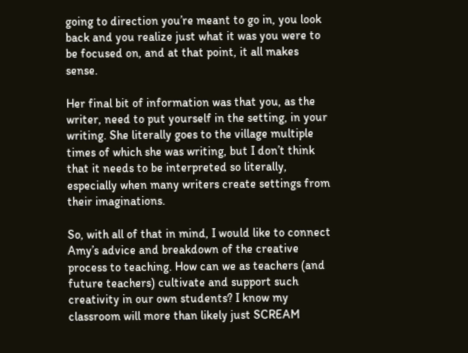going to direction you’re meant to go in, you look back and you realize just what it was you were to be focused on, and at that point, it all makes sense.

Her final bit of information was that you, as the writer, need to put yourself in the setting, in your writing. She literally goes to the village multiple times of which she was writing, but I don’t think that it needs to be interpreted so literally, especially when many writers create settings from their imaginations.

So, with all of that in mind, I would like to connect Amy’s advice and breakdown of the creative process to teaching. How can we as teachers (and future teachers) cultivate and support such creativity in our own students? I know my classroom will more than likely just SCREAM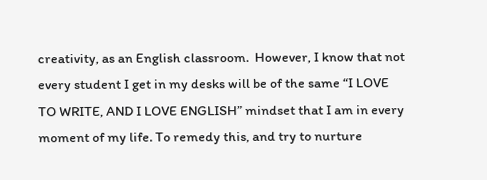creativity, as an English classroom.  However, I know that not every student I get in my desks will be of the same “I LOVE TO WRITE, AND I LOVE ENGLISH” mindset that I am in every moment of my life. To remedy this, and try to nurture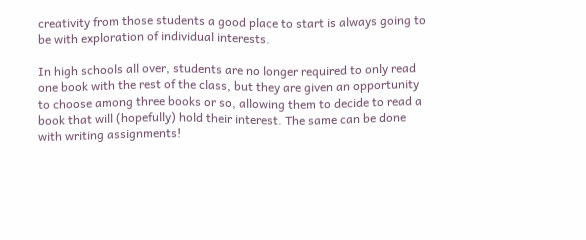creativity from those students a good place to start is always going to be with exploration of individual interests.

In high schools all over, students are no longer required to only read one book with the rest of the class, but they are given an opportunity to choose among three books or so, allowing them to decide to read a book that will (hopefully) hold their interest. The same can be done with writing assignments!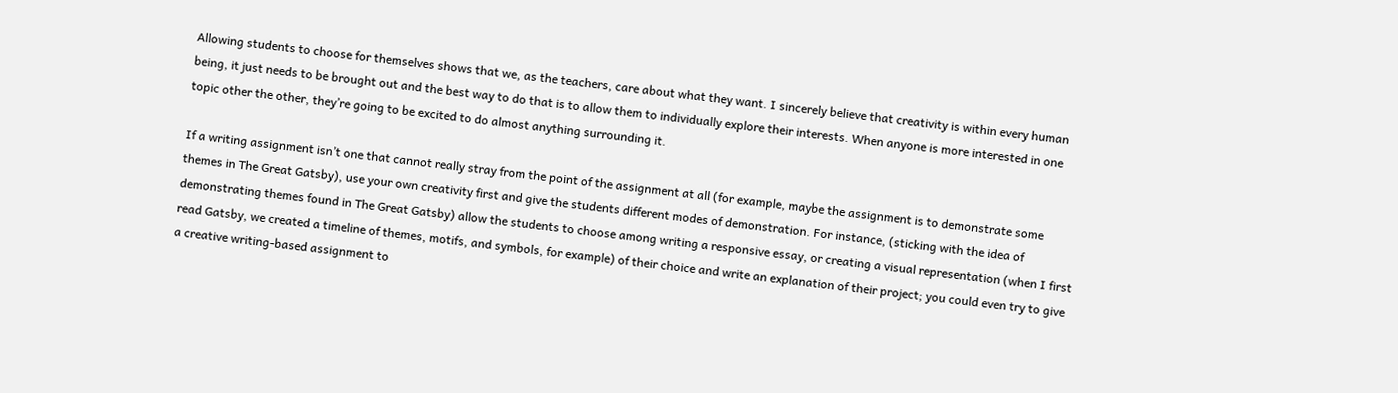Allowing students to choose for themselves shows that we, as the teachers, care about what they want. I sincerely believe that creativity is within every human being, it just needs to be brought out and the best way to do that is to allow them to individually explore their interests. When anyone is more interested in one topic other the other, they’re going to be excited to do almost anything surrounding it.

If a writing assignment isn’t one that cannot really stray from the point of the assignment at all (for example, maybe the assignment is to demonstrate some themes in The Great Gatsby), use your own creativity first and give the students different modes of demonstration. For instance, (sticking with the idea of demonstrating themes found in The Great Gatsby) allow the students to choose among writing a responsive essay, or creating a visual representation (when I first read Gatsby, we created a timeline of themes, motifs, and symbols, for example) of their choice and write an explanation of their project; you could even try to give a creative writing-based assignment to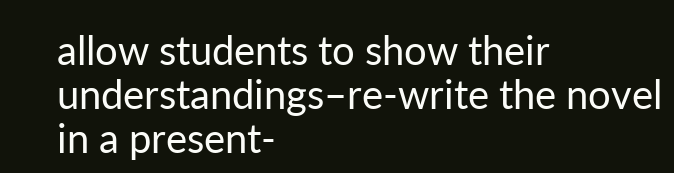allow students to show their understandings–re-write the novel in a present-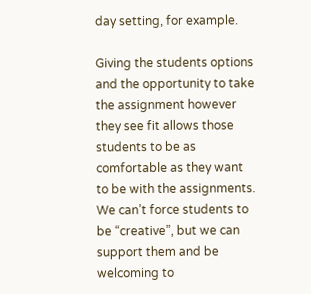day setting, for example.

Giving the students options and the opportunity to take the assignment however they see fit allows those students to be as comfortable as they want to be with the assignments. We can’t force students to be “creative”, but we can support them and be welcoming to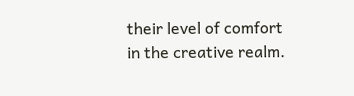their level of comfort in the creative realm.